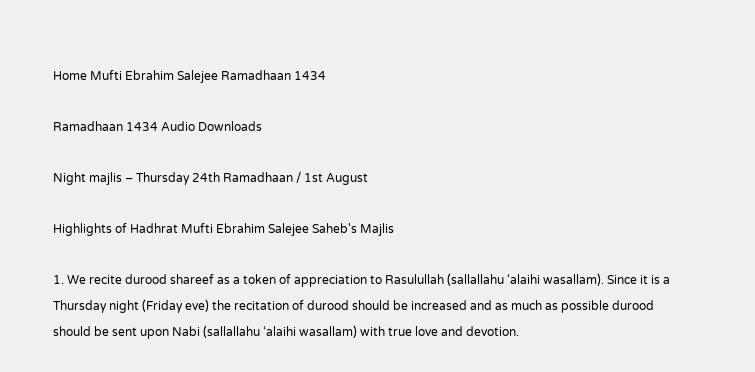Home Mufti Ebrahim Salejee Ramadhaan 1434

Ramadhaan 1434 Audio Downloads

Night majlis – Thursday 24th Ramadhaan / 1st August

Highlights of Hadhrat Mufti Ebrahim Salejee Saheb's Majlis

1. We recite durood shareef as a token of appreciation to Rasulullah (sallallahu ‘alaihi wasallam). Since it is a Thursday night (Friday eve) the recitation of durood should be increased and as much as possible durood should be sent upon Nabi (sallallahu ‘alaihi wasallam) with true love and devotion.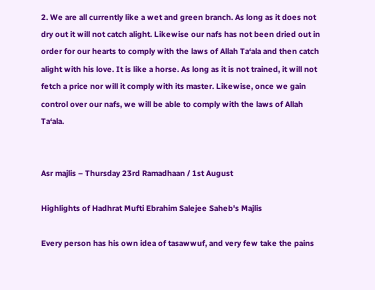2. We are all currently like a wet and green branch. As long as it does not dry out it will not catch alight. Likewise our nafs has not been dried out in order for our hearts to comply with the laws of Allah Ta‘ala and then catch alight with his love. It is like a horse. As long as it is not trained, it will not fetch a price nor will it comply with its master. Likewise, once we gain control over our nafs, we will be able to comply with the laws of Allah Ta‘ala.


Asr majlis – Thursday 23rd Ramadhaan / 1st August

Highlights of Hadhrat Mufti Ebrahim Salejee Saheb's Majlis

Every person has his own idea of tasawwuf, and very few take the pains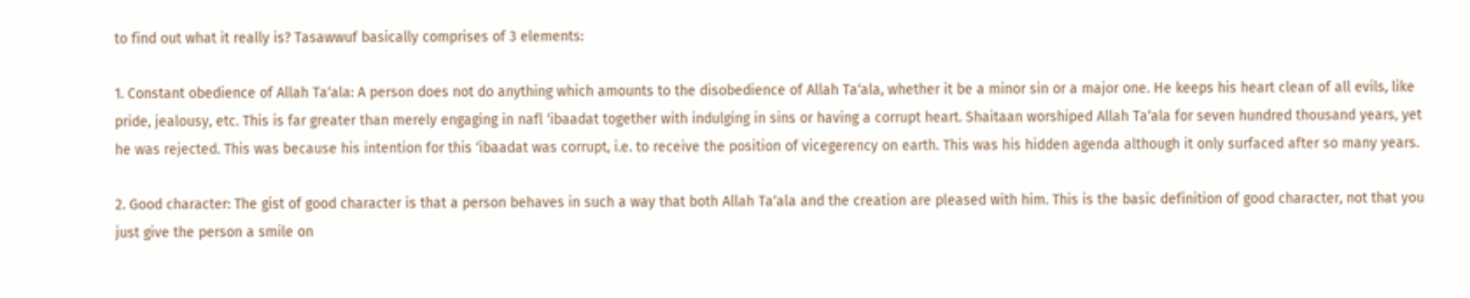to find out what it really is? Tasawwuf basically comprises of 3 elements:

1. Constant obedience of Allah Ta‘ala: A person does not do anything which amounts to the disobedience of Allah Ta‘ala, whether it be a minor sin or a major one. He keeps his heart clean of all evils, like pride, jealousy, etc. This is far greater than merely engaging in nafl ‘ibaadat together with indulging in sins or having a corrupt heart. Shaitaan worshiped Allah Ta‘ala for seven hundred thousand years, yet he was rejected. This was because his intention for this ‘ibaadat was corrupt, i.e. to receive the position of vicegerency on earth. This was his hidden agenda although it only surfaced after so many years.

2. Good character: The gist of good character is that a person behaves in such a way that both Allah Ta‘ala and the creation are pleased with him. This is the basic definition of good character, not that you just give the person a smile on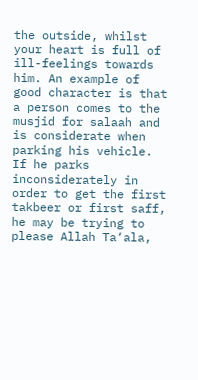the outside, whilst your heart is full of ill-feelings towards him. An example of good character is that a person comes to the musjid for salaah and is considerate when parking his vehicle. If he parks inconsiderately in order to get the first takbeer or first saff, he may be trying to please Allah Ta‘ala,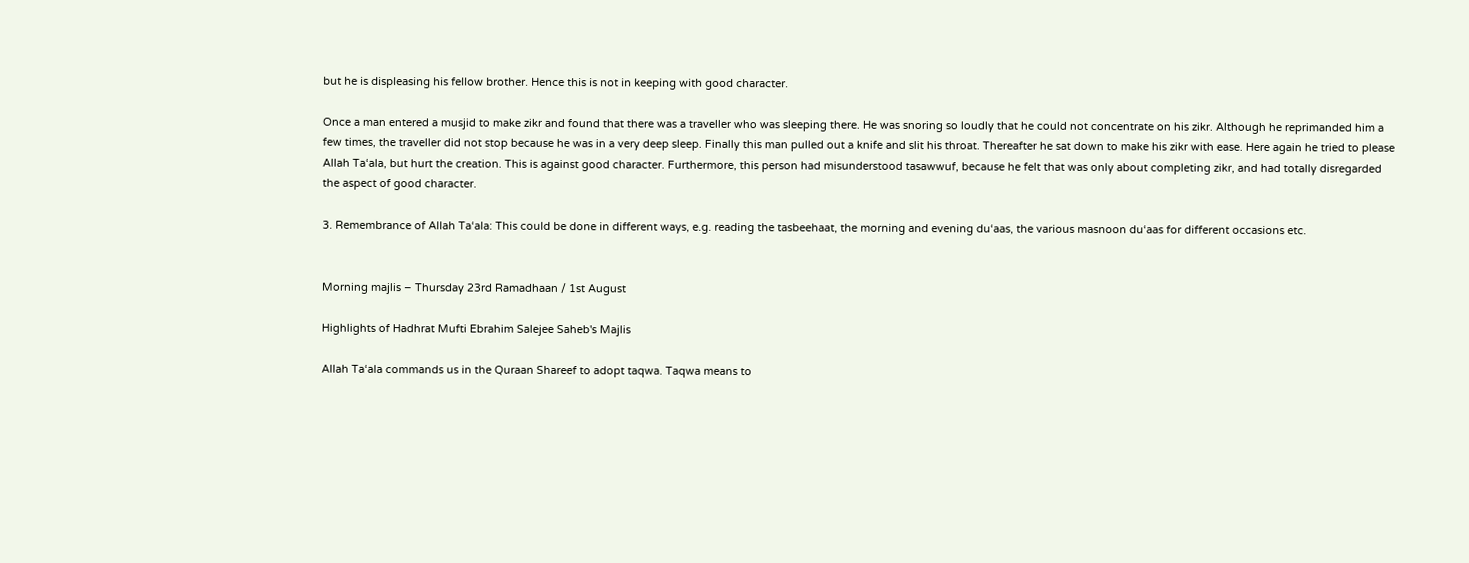but he is displeasing his fellow brother. Hence this is not in keeping with good character.

Once a man entered a musjid to make zikr and found that there was a traveller who was sleeping there. He was snoring so loudly that he could not concentrate on his zikr. Although he reprimanded him a few times, the traveller did not stop because he was in a very deep sleep. Finally this man pulled out a knife and slit his throat. Thereafter he sat down to make his zikr with ease. Here again he tried to please Allah Ta‘ala, but hurt the creation. This is against good character. Furthermore, this person had misunderstood tasawwuf, because he felt that was only about completing zikr, and had totally disregarded the aspect of good character.

3. Remembrance of Allah Ta‘ala: This could be done in different ways, e.g. reading the tasbeehaat, the morning and evening du‘aas, the various masnoon du‘aas for different occasions etc.


Morning majlis – Thursday 23rd Ramadhaan / 1st August

Highlights of Hadhrat Mufti Ebrahim Salejee Saheb's Majlis

Allah Ta‘ala commands us in the Quraan Shareef to adopt taqwa. Taqwa means to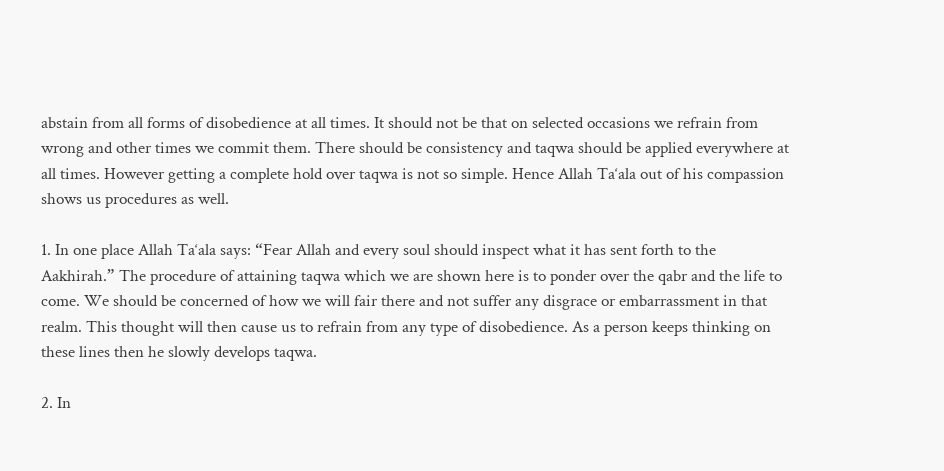abstain from all forms of disobedience at all times. It should not be that on selected occasions we refrain from wrong and other times we commit them. There should be consistency and taqwa should be applied everywhere at all times. However getting a complete hold over taqwa is not so simple. Hence Allah Ta‘ala out of his compassion shows us procedures as well.

1. In one place Allah Ta‘ala says: “Fear Allah and every soul should inspect what it has sent forth to the Aakhirah.” The procedure of attaining taqwa which we are shown here is to ponder over the qabr and the life to come. We should be concerned of how we will fair there and not suffer any disgrace or embarrassment in that realm. This thought will then cause us to refrain from any type of disobedience. As a person keeps thinking on these lines then he slowly develops taqwa.

2. In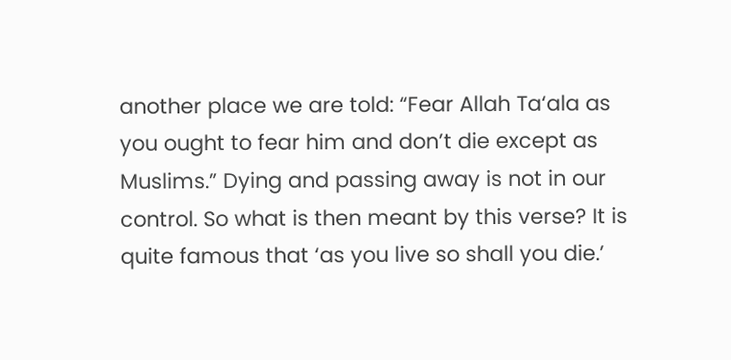another place we are told: “Fear Allah Ta‘ala as you ought to fear him and don’t die except as Muslims.” Dying and passing away is not in our control. So what is then meant by this verse? It is quite famous that ‘as you live so shall you die.’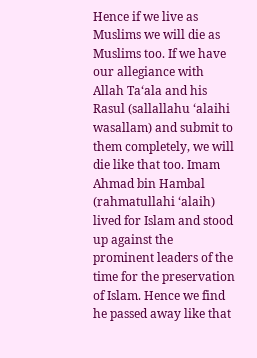Hence if we live as Muslims we will die as Muslims too. If we have our allegiance with Allah Ta‘ala and his Rasul (sallallahu ‘alaihi wasallam) and submit to them completely, we will die like that too. Imam Ahmad bin Hambal (rahmatullahi ‘alaih) lived for Islam and stood up against the prominent leaders of the time for the preservation of Islam. Hence we find he passed away like that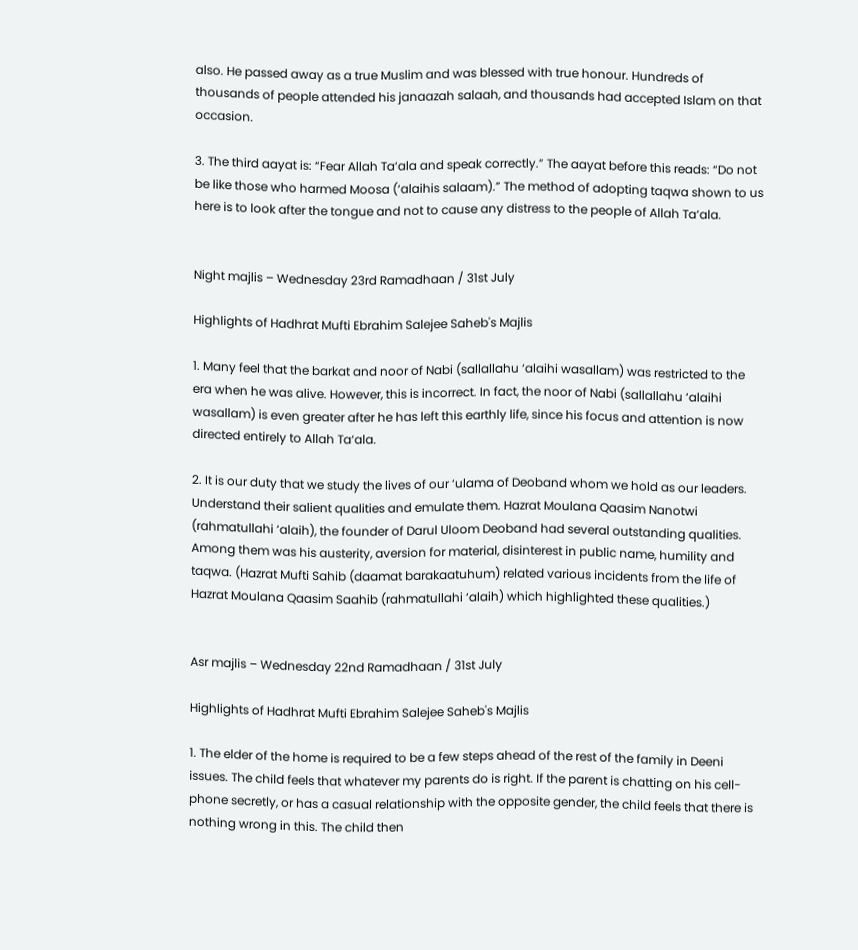also. He passed away as a true Muslim and was blessed with true honour. Hundreds of thousands of people attended his janaazah salaah, and thousands had accepted Islam on that occasion.

3. The third aayat is: “Fear Allah Ta‘ala and speak correctly.” The aayat before this reads: “Do not be like those who harmed Moosa (‘alaihis salaam).” The method of adopting taqwa shown to us here is to look after the tongue and not to cause any distress to the people of Allah Ta‘ala.


Night majlis – Wednesday 23rd Ramadhaan / 31st July

Highlights of Hadhrat Mufti Ebrahim Salejee Saheb's Majlis

1. Many feel that the barkat and noor of Nabi (sallallahu ‘alaihi wasallam) was restricted to the era when he was alive. However, this is incorrect. In fact, the noor of Nabi (sallallahu ‘alaihi wasallam) is even greater after he has left this earthly life, since his focus and attention is now directed entirely to Allah Ta‘ala.

2. It is our duty that we study the lives of our ‘ulama of Deoband whom we hold as our leaders. Understand their salient qualities and emulate them. Hazrat Moulana Qaasim Nanotwi (rahmatullahi ‘alaih), the founder of Darul Uloom Deoband had several outstanding qualities. Among them was his austerity, aversion for material, disinterest in public name, humility and taqwa. (Hazrat Mufti Sahib (daamat barakaatuhum) related various incidents from the life of Hazrat Moulana Qaasim Saahib (rahmatullahi ‘alaih) which highlighted these qualities.)


Asr majlis – Wednesday 22nd Ramadhaan / 31st July

Highlights of Hadhrat Mufti Ebrahim Salejee Saheb's Majlis

1. The elder of the home is required to be a few steps ahead of the rest of the family in Deeni issues. The child feels that whatever my parents do is right. If the parent is chatting on his cell-phone secretly, or has a casual relationship with the opposite gender, the child feels that there is nothing wrong in this. The child then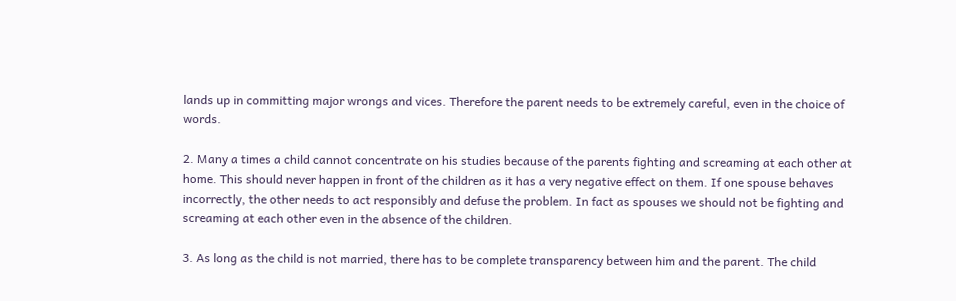lands up in committing major wrongs and vices. Therefore the parent needs to be extremely careful, even in the choice of words.

2. Many a times a child cannot concentrate on his studies because of the parents fighting and screaming at each other at home. This should never happen in front of the children as it has a very negative effect on them. If one spouse behaves incorrectly, the other needs to act responsibly and defuse the problem. In fact as spouses we should not be fighting and screaming at each other even in the absence of the children.

3. As long as the child is not married, there has to be complete transparency between him and the parent. The child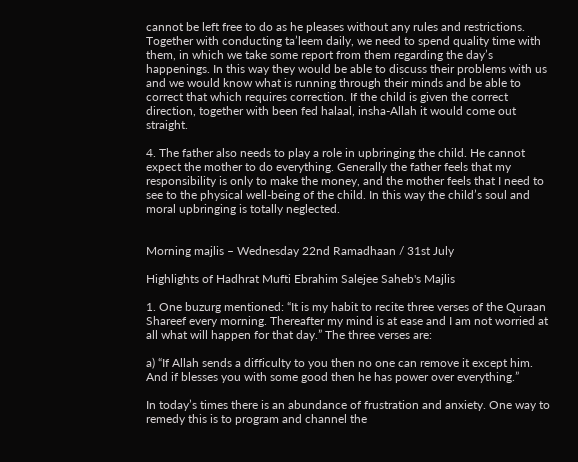cannot be left free to do as he pleases without any rules and restrictions. Together with conducting ta’leem daily, we need to spend quality time with them, in which we take some report from them regarding the day’s happenings. In this way they would be able to discuss their problems with us and we would know what is running through their minds and be able to correct that which requires correction. If the child is given the correct direction, together with been fed halaal, insha-Allah it would come out straight.

4. The father also needs to play a role in upbringing the child. He cannot expect the mother to do everything. Generally the father feels that my responsibility is only to make the money, and the mother feels that I need to see to the physical well-being of the child. In this way the child’s soul and moral upbringing is totally neglected.


Morning majlis – Wednesday 22nd Ramadhaan / 31st July

Highlights of Hadhrat Mufti Ebrahim Salejee Saheb's Majlis

1. One buzurg mentioned: “It is my habit to recite three verses of the Quraan Shareef every morning. Thereafter my mind is at ease and I am not worried at all what will happen for that day.” The three verses are:

a) “If Allah sends a difficulty to you then no one can remove it except him. And if blesses you with some good then he has power over everything.”

In today’s times there is an abundance of frustration and anxiety. One way to remedy this is to program and channel the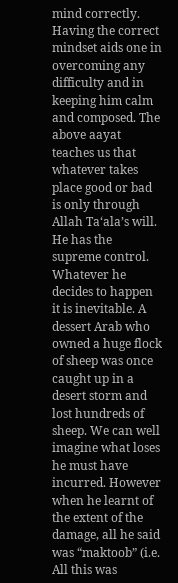mind correctly. Having the correct mindset aids one in overcoming any difficulty and in keeping him calm and composed. The above aayat teaches us that whatever takes place good or bad is only through Allah Ta‘ala’s will. He has the supreme control. Whatever he decides to happen it is inevitable. A dessert Arab who owned a huge flock of sheep was once caught up in a desert storm and lost hundreds of sheep. We can well imagine what loses he must have incurred. However when he learnt of the extent of the damage, all he said was “maktoob” (i.e. All this was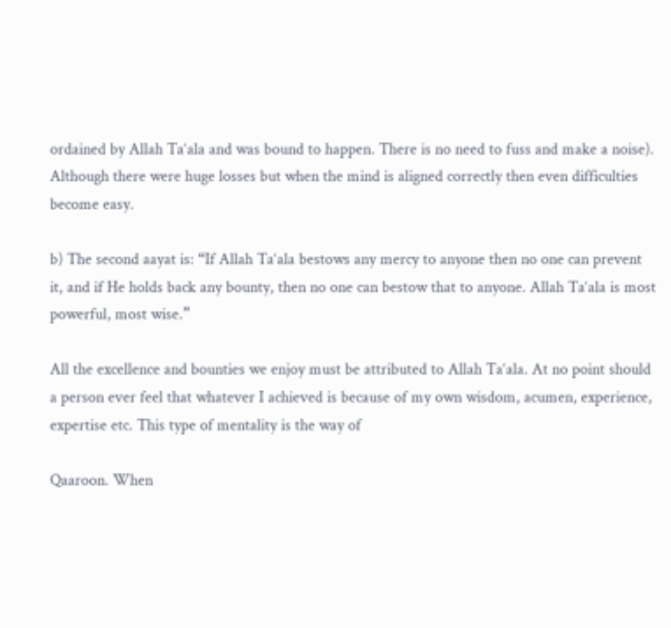ordained by Allah Ta‘ala and was bound to happen. There is no need to fuss and make a noise). Although there were huge losses but when the mind is aligned correctly then even difficulties become easy.

b) The second aayat is: “If Allah Ta‘ala bestows any mercy to anyone then no one can prevent it, and if He holds back any bounty, then no one can bestow that to anyone. Allah Ta‘ala is most powerful, most wise.”

All the excellence and bounties we enjoy must be attributed to Allah Ta‘ala. At no point should a person ever feel that whatever I achieved is because of my own wisdom, acumen, experience, expertise etc. This type of mentality is the way of

Qaaroon. When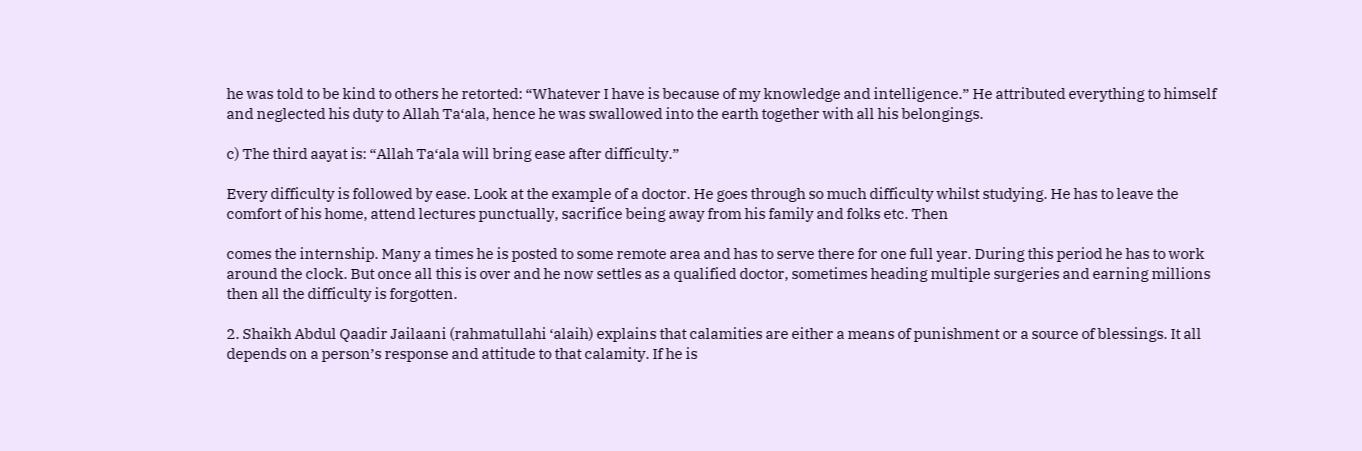he was told to be kind to others he retorted: “Whatever I have is because of my knowledge and intelligence.” He attributed everything to himself and neglected his duty to Allah Ta‘ala, hence he was swallowed into the earth together with all his belongings.

c) The third aayat is: “Allah Ta‘ala will bring ease after difficulty.”

Every difficulty is followed by ease. Look at the example of a doctor. He goes through so much difficulty whilst studying. He has to leave the comfort of his home, attend lectures punctually, sacrifice being away from his family and folks etc. Then

comes the internship. Many a times he is posted to some remote area and has to serve there for one full year. During this period he has to work around the clock. But once all this is over and he now settles as a qualified doctor, sometimes heading multiple surgeries and earning millions then all the difficulty is forgotten.

2. Shaikh Abdul Qaadir Jailaani (rahmatullahi ‘alaih) explains that calamities are either a means of punishment or a source of blessings. It all depends on a person’s response and attitude to that calamity. If he is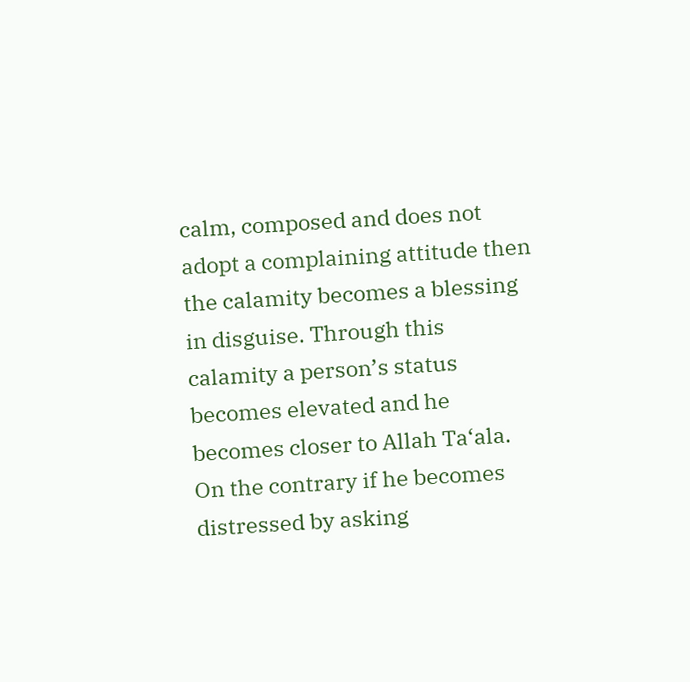calm, composed and does not adopt a complaining attitude then the calamity becomes a blessing in disguise. Through this calamity a person’s status becomes elevated and he becomes closer to Allah Ta‘ala. On the contrary if he becomes distressed by asking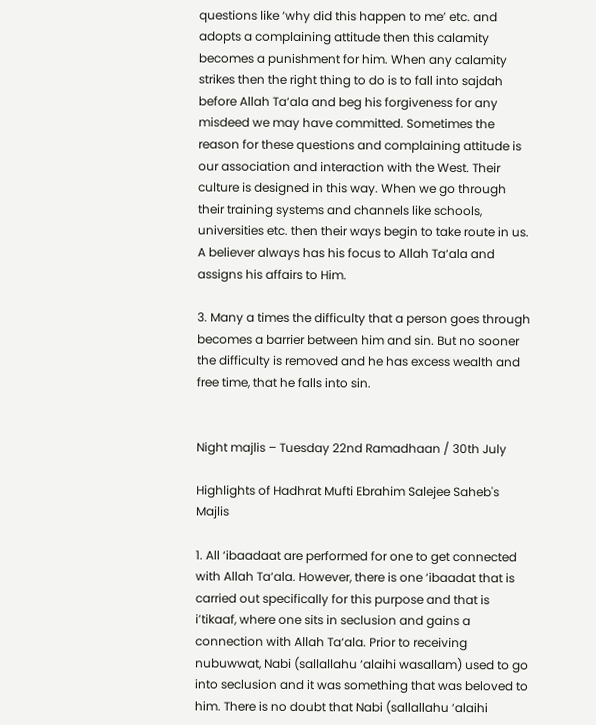questions like ‘why did this happen to me’ etc. and adopts a complaining attitude then this calamity becomes a punishment for him. When any calamity strikes then the right thing to do is to fall into sajdah before Allah Ta‘ala and beg his forgiveness for any misdeed we may have committed. Sometimes the reason for these questions and complaining attitude is our association and interaction with the West. Their culture is designed in this way. When we go through their training systems and channels like schools, universities etc. then their ways begin to take route in us. A believer always has his focus to Allah Ta‘ala and assigns his affairs to Him.

3. Many a times the difficulty that a person goes through becomes a barrier between him and sin. But no sooner the difficulty is removed and he has excess wealth and free time, that he falls into sin.


Night majlis – Tuesday 22nd Ramadhaan / 30th July

Highlights of Hadhrat Mufti Ebrahim Salejee Saheb's Majlis

1. All ‘ibaadaat are performed for one to get connected with Allah Ta‘ala. However, there is one ‘ibaadat that is carried out specifically for this purpose and that is i’tikaaf, where one sits in seclusion and gains a connection with Allah Ta‘ala. Prior to receiving nubuwwat, Nabi (sallallahu ‘alaihi wasallam) used to go into seclusion and it was something that was beloved to him. There is no doubt that Nabi (sallallahu ‘alaihi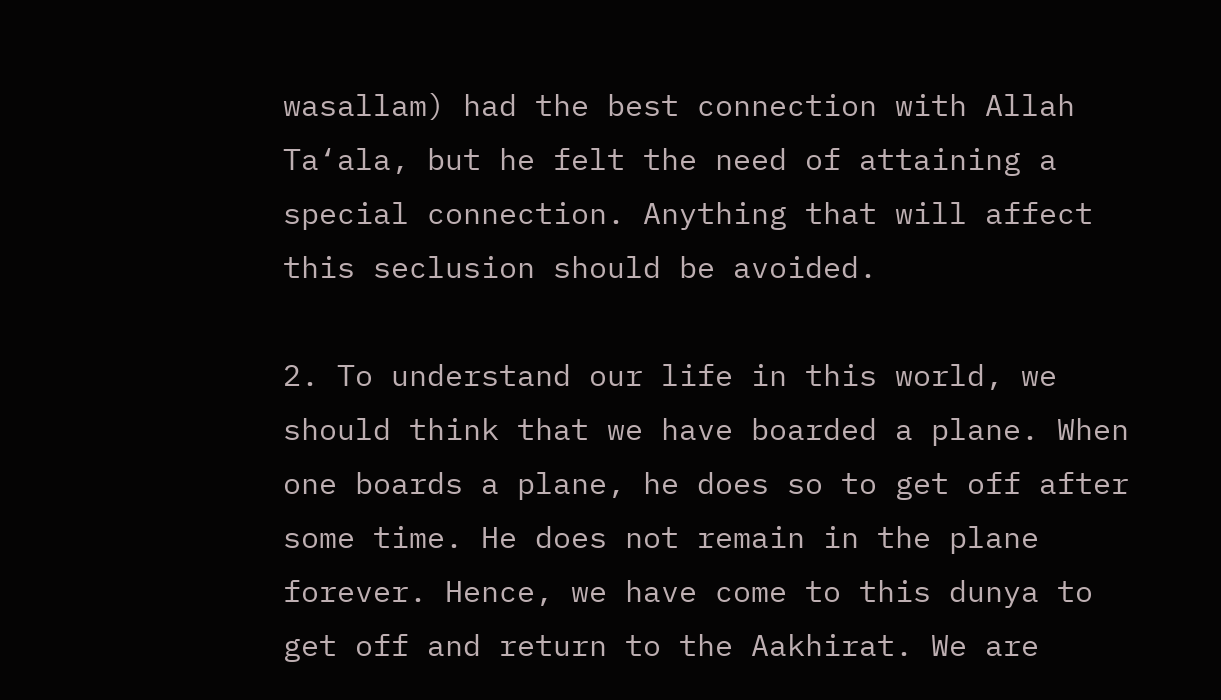wasallam) had the best connection with Allah Ta‘ala, but he felt the need of attaining a special connection. Anything that will affect this seclusion should be avoided.

2. To understand our life in this world, we should think that we have boarded a plane. When one boards a plane, he does so to get off after some time. He does not remain in the plane forever. Hence, we have come to this dunya to get off and return to the Aakhirat. We are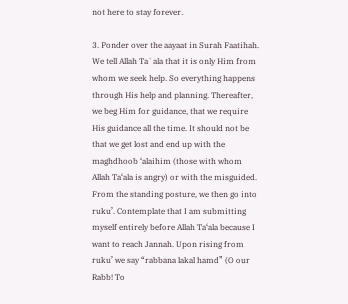not here to stay forever.

3. Ponder over the aayaat in Surah Faatihah. We tell Allah Ta`ala that it is only Him from whom we seek help. So everything happens through His help and planning. Thereafter, we beg Him for guidance, that we require His guidance all the time. It should not be that we get lost and end up with the maghdhoob ‘alaihim (those with whom Allah Ta‘ala is angry) or with the misguided. From the standing posture, we then go into ruku’. Contemplate that I am submitting myself entirely before Allah Ta‘ala because I want to reach Jannah. Upon rising from ruku’ we say “rabbana lakal hamd” (O our Rabb! To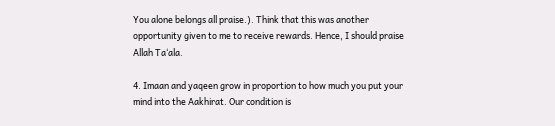You alone belongs all praise.). Think that this was another opportunity given to me to receive rewards. Hence, I should praise Allah Ta‘ala.

4. Imaan and yaqeen grow in proportion to how much you put your mind into the Aakhirat. Our condition is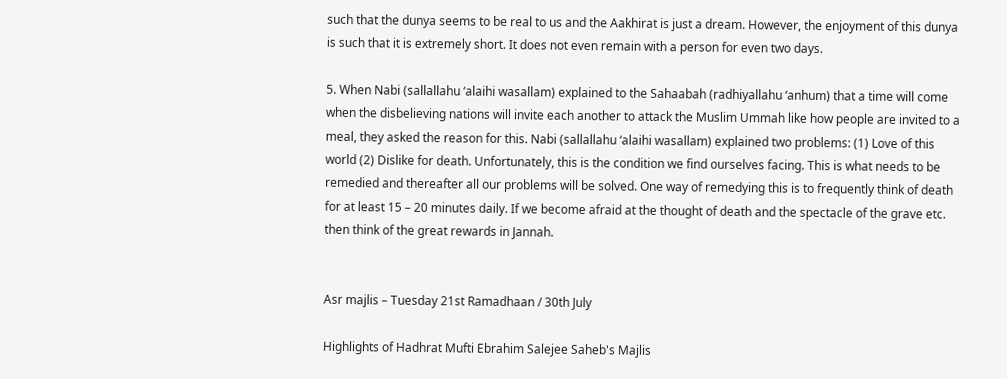such that the dunya seems to be real to us and the Aakhirat is just a dream. However, the enjoyment of this dunya is such that it is extremely short. It does not even remain with a person for even two days.

5. When Nabi (sallallahu ‘alaihi wasallam) explained to the Sahaabah (radhiyallahu ‘anhum) that a time will come when the disbelieving nations will invite each another to attack the Muslim Ummah like how people are invited to a meal, they asked the reason for this. Nabi (sallallahu ‘alaihi wasallam) explained two problems: (1) Love of this world (2) Dislike for death. Unfortunately, this is the condition we find ourselves facing. This is what needs to be remedied and thereafter all our problems will be solved. One way of remedying this is to frequently think of death for at least 15 – 20 minutes daily. If we become afraid at the thought of death and the spectacle of the grave etc. then think of the great rewards in Jannah.


Asr majlis – Tuesday 21st Ramadhaan / 30th July

Highlights of Hadhrat Mufti Ebrahim Salejee Saheb's Majlis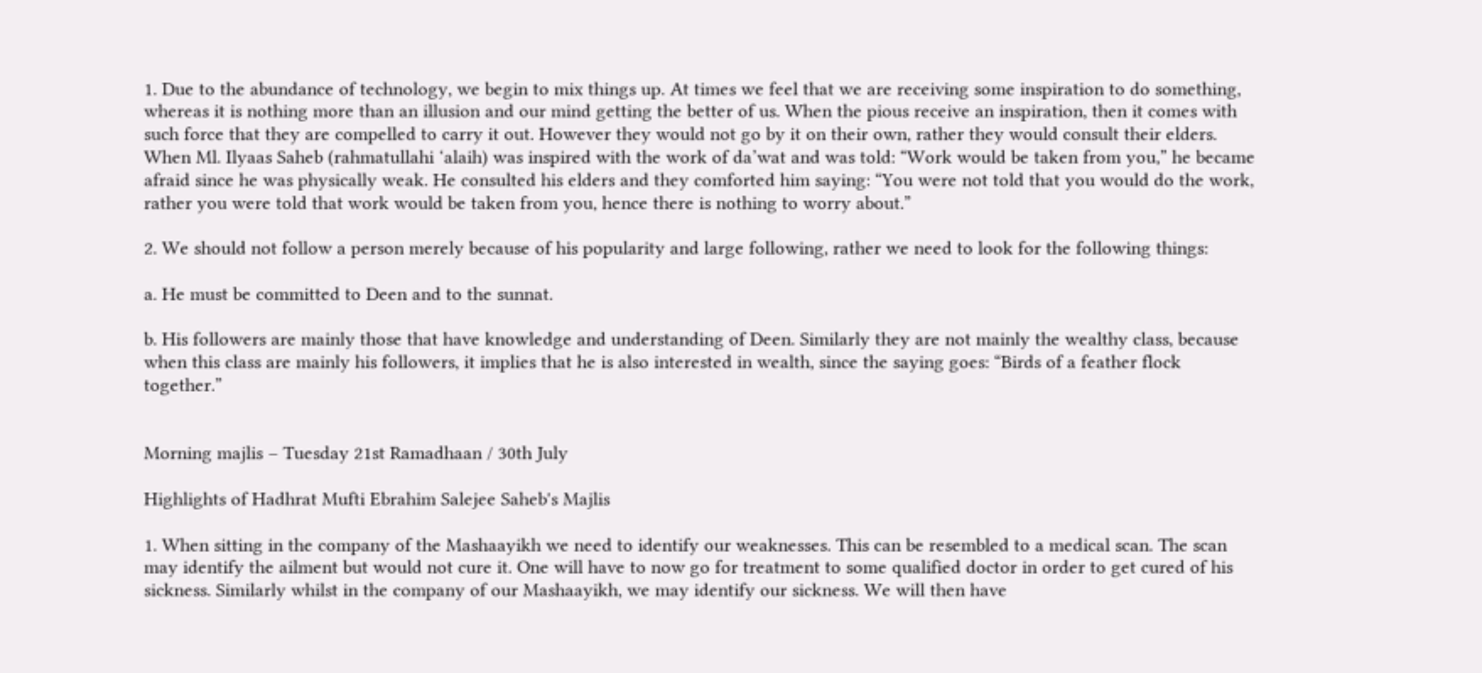1. Due to the abundance of technology, we begin to mix things up. At times we feel that we are receiving some inspiration to do something, whereas it is nothing more than an illusion and our mind getting the better of us. When the pious receive an inspiration, then it comes with such force that they are compelled to carry it out. However they would not go by it on their own, rather they would consult their elders. When Ml. Ilyaas Saheb (rahmatullahi ‘alaih) was inspired with the work of da’wat and was told: “Work would be taken from you,” he became afraid since he was physically weak. He consulted his elders and they comforted him saying: “You were not told that you would do the work, rather you were told that work would be taken from you, hence there is nothing to worry about.”

2. We should not follow a person merely because of his popularity and large following, rather we need to look for the following things:

a. He must be committed to Deen and to the sunnat.

b. His followers are mainly those that have knowledge and understanding of Deen. Similarly they are not mainly the wealthy class, because when this class are mainly his followers, it implies that he is also interested in wealth, since the saying goes: “Birds of a feather flock together.”


Morning majlis – Tuesday 21st Ramadhaan / 30th July

Highlights of Hadhrat Mufti Ebrahim Salejee Saheb's Majlis

1. When sitting in the company of the Mashaayikh we need to identify our weaknesses. This can be resembled to a medical scan. The scan may identify the ailment but would not cure it. One will have to now go for treatment to some qualified doctor in order to get cured of his sickness. Similarly whilst in the company of our Mashaayikh, we may identify our sickness. We will then have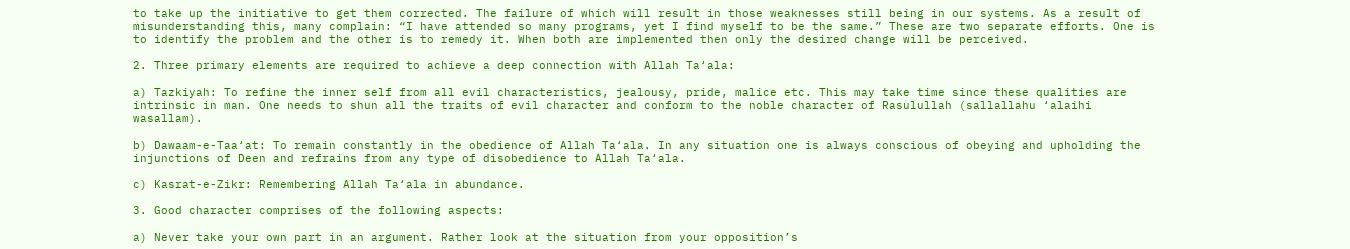to take up the initiative to get them corrected. The failure of which will result in those weaknesses still being in our systems. As a result of misunderstanding this, many complain: “I have attended so many programs, yet I find myself to be the same.” These are two separate efforts. One is to identify the problem and the other is to remedy it. When both are implemented then only the desired change will be perceived.

2. Three primary elements are required to achieve a deep connection with Allah Ta‘ala:

a) Tazkiyah: To refine the inner self from all evil characteristics, jealousy, pride, malice etc. This may take time since these qualities are intrinsic in man. One needs to shun all the traits of evil character and conform to the noble character of Rasulullah (sallallahu ‘alaihi wasallam).

b) Dawaam-e-Taa‘at: To remain constantly in the obedience of Allah Ta‘ala. In any situation one is always conscious of obeying and upholding the injunctions of Deen and refrains from any type of disobedience to Allah Ta‘ala.

c) Kasrat-e-Zikr: Remembering Allah Ta‘ala in abundance.

3. Good character comprises of the following aspects:

a) Never take your own part in an argument. Rather look at the situation from your opposition’s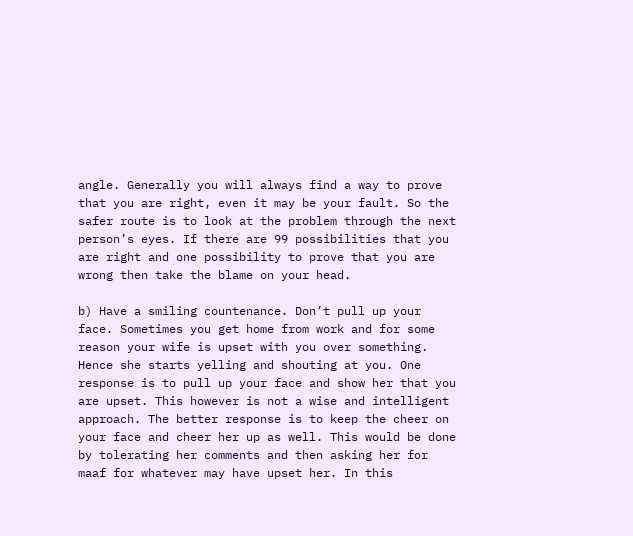angle. Generally you will always find a way to prove that you are right, even it may be your fault. So the safer route is to look at the problem through the next person’s eyes. If there are 99 possibilities that you are right and one possibility to prove that you are wrong then take the blame on your head.

b) Have a smiling countenance. Don’t pull up your face. Sometimes you get home from work and for some reason your wife is upset with you over something. Hence she starts yelling and shouting at you. One response is to pull up your face and show her that you are upset. This however is not a wise and intelligent approach. The better response is to keep the cheer on your face and cheer her up as well. This would be done by tolerating her comments and then asking her for maaf for whatever may have upset her. In this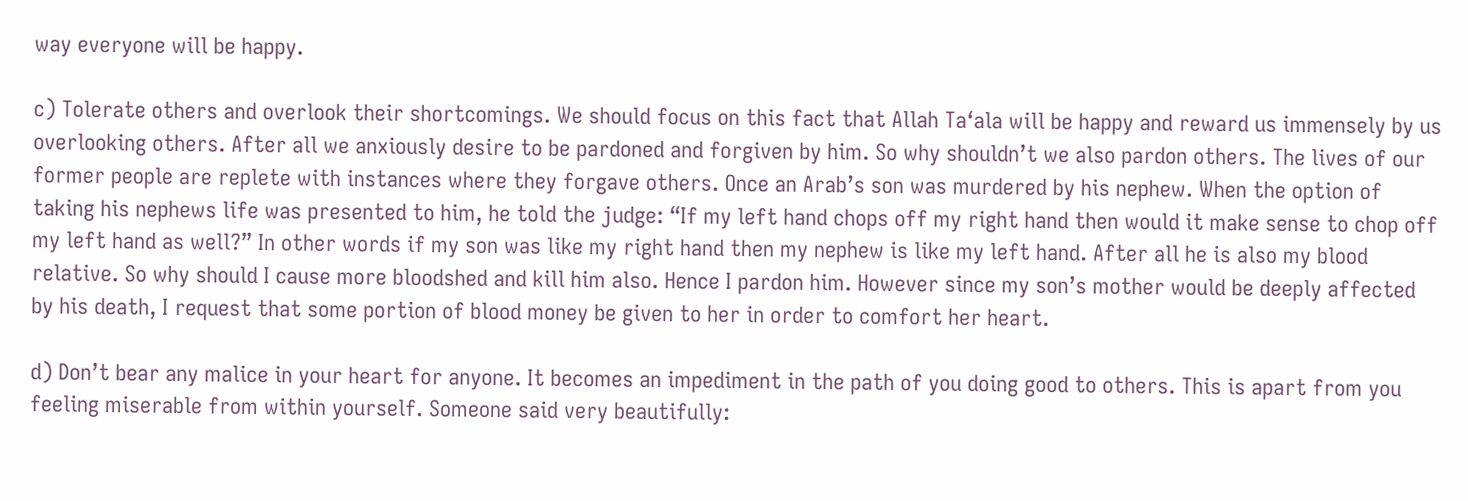way everyone will be happy.

c) Tolerate others and overlook their shortcomings. We should focus on this fact that Allah Ta‘ala will be happy and reward us immensely by us overlooking others. After all we anxiously desire to be pardoned and forgiven by him. So why shouldn’t we also pardon others. The lives of our former people are replete with instances where they forgave others. Once an Arab’s son was murdered by his nephew. When the option of taking his nephews life was presented to him, he told the judge: “If my left hand chops off my right hand then would it make sense to chop off my left hand as well?” In other words if my son was like my right hand then my nephew is like my left hand. After all he is also my blood relative. So why should I cause more bloodshed and kill him also. Hence I pardon him. However since my son’s mother would be deeply affected by his death, I request that some portion of blood money be given to her in order to comfort her heart.

d) Don’t bear any malice in your heart for anyone. It becomes an impediment in the path of you doing good to others. This is apart from you feeling miserable from within yourself. Someone said very beautifully: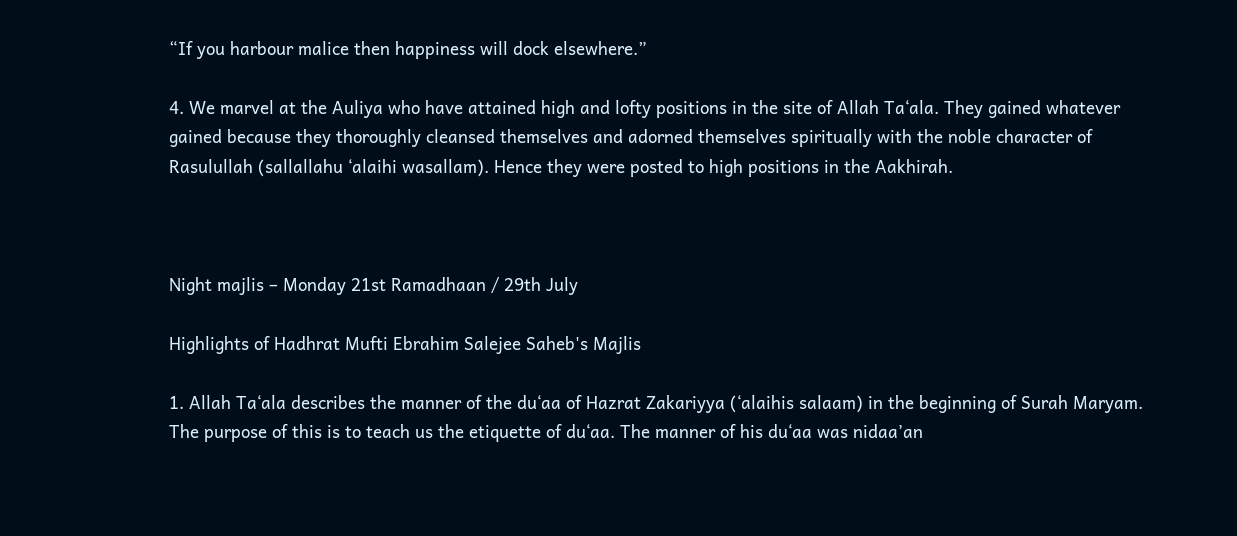“If you harbour malice then happiness will dock elsewhere.”

4. We marvel at the Auliya who have attained high and lofty positions in the site of Allah Ta‘ala. They gained whatever gained because they thoroughly cleansed themselves and adorned themselves spiritually with the noble character of Rasulullah (sallallahu ‘alaihi wasallam). Hence they were posted to high positions in the Aakhirah.



Night majlis – Monday 21st Ramadhaan / 29th July

Highlights of Hadhrat Mufti Ebrahim Salejee Saheb's Majlis

1. Allah Ta‘ala describes the manner of the du‘aa of Hazrat Zakariyya (‘alaihis salaam) in the beginning of Surah Maryam. The purpose of this is to teach us the etiquette of du‘aa. The manner of his du‘aa was nidaa’an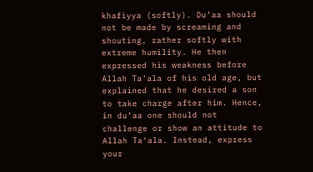khafiyya (softly). Du‘aa should not be made by screaming and shouting, rather softly with extreme humility. He then expressed his weakness before Allah Ta‘ala of his old age, but explained that he desired a son to take charge after him. Hence, in du‘aa one should not challenge or show an attitude to Allah Ta‘ala. Instead, express your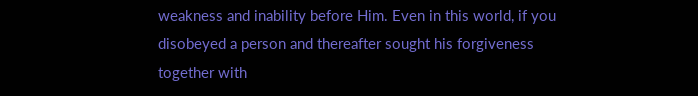weakness and inability before Him. Even in this world, if you disobeyed a person and thereafter sought his forgiveness together with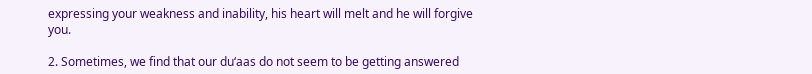expressing your weakness and inability, his heart will melt and he will forgive you.

2. Sometimes, we find that our du‘aas do not seem to be getting answered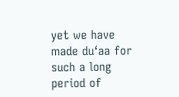yet we have made du‘aa for such a long period of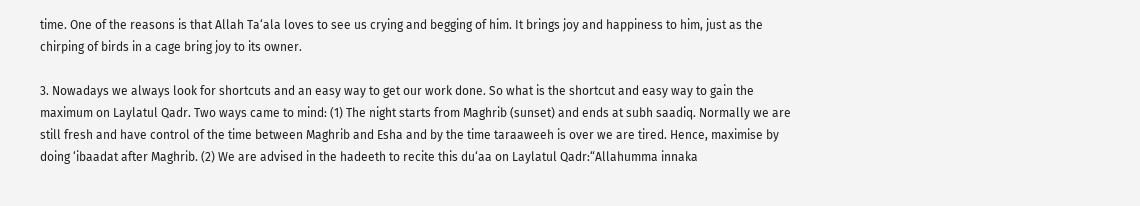time. One of the reasons is that Allah Ta‘ala loves to see us crying and begging of him. It brings joy and happiness to him, just as the chirping of birds in a cage bring joy to its owner.

3. Nowadays we always look for shortcuts and an easy way to get our work done. So what is the shortcut and easy way to gain the maximum on Laylatul Qadr. Two ways came to mind: (1) The night starts from Maghrib (sunset) and ends at subh saadiq. Normally we are still fresh and have control of the time between Maghrib and Esha and by the time taraaweeh is over we are tired. Hence, maximise by doing ‘ibaadat after Maghrib. (2) We are advised in the hadeeth to recite this du‘aa on Laylatul Qadr:“Allahumma innaka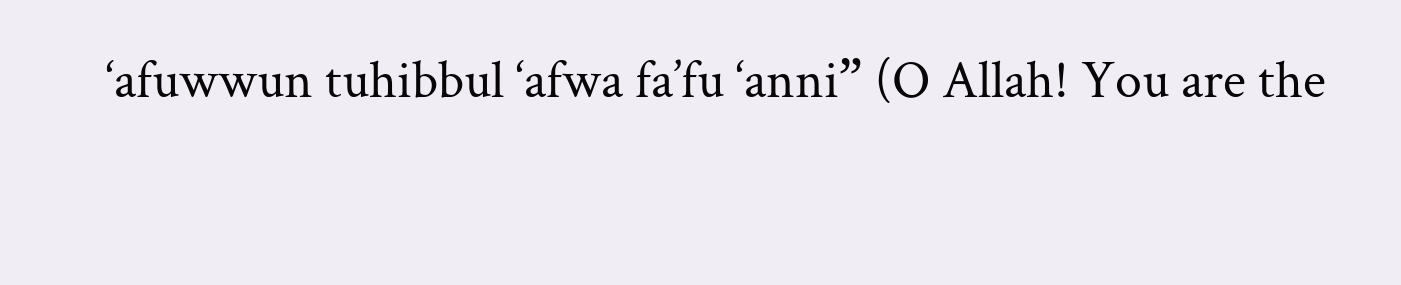‘afuwwun tuhibbul ‘afwa fa’fu ‘anni” (O Allah! You are the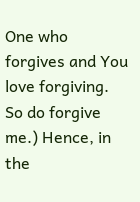One who forgives and You love forgiving. So do forgive me.) Hence, in the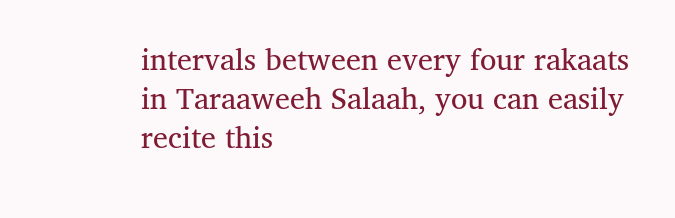intervals between every four rakaats in Taraaweeh Salaah, you can easily recite this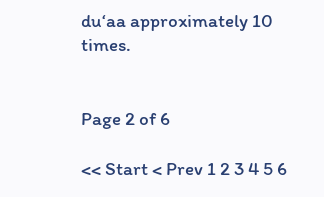du‘aa approximately 10 times.


Page 2 of 6

<< Start < Prev 1 2 3 4 5 6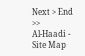Next > End >>
Al-Haadi - Site Map